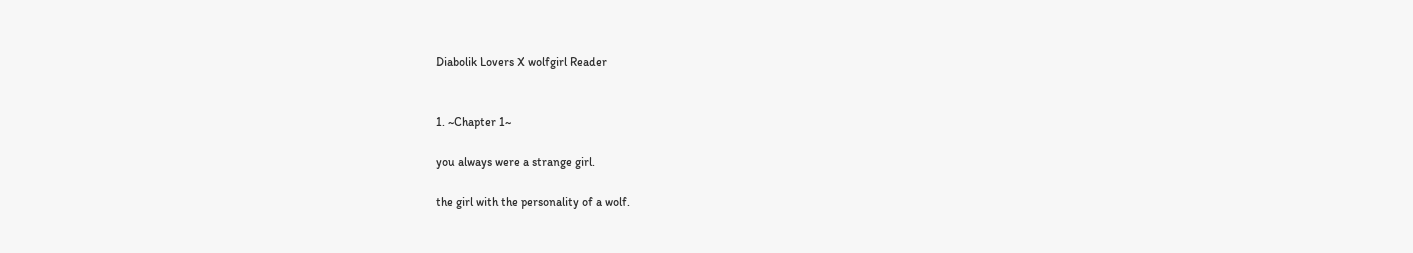Diabolik Lovers X wolfgirl Reader


1. ~Chapter 1~

you always were a strange girl.

the girl with the personality of a wolf.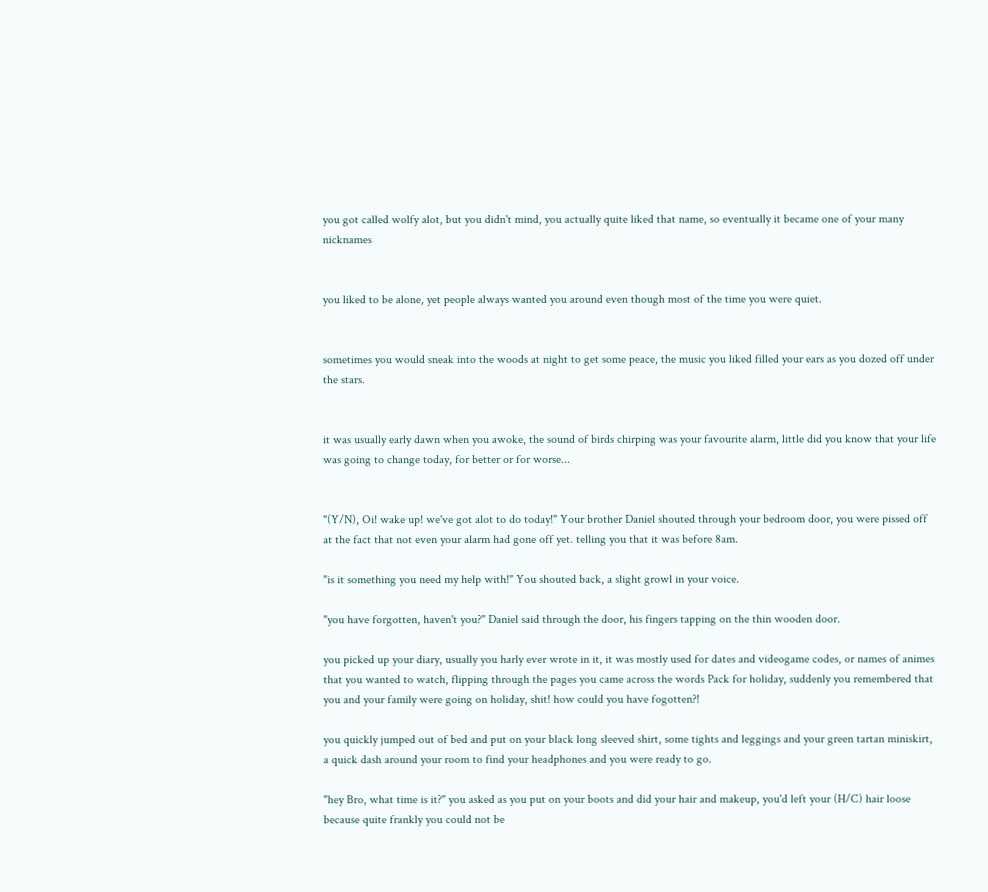you got called wolfy alot, but you didn't mind, you actually quite liked that name, so eventually it became one of your many nicknames


you liked to be alone, yet people always wanted you around even though most of the time you were quiet.


sometimes you would sneak into the woods at night to get some peace, the music you liked filled your ears as you dozed off under the stars.


it was usually early dawn when you awoke, the sound of birds chirping was your favourite alarm, little did you know that your life was going to change today, for better or for worse...


"(Y/N), Oi! wake up! we've got alot to do today!" Your brother Daniel shouted through your bedroom door, you were pissed off at the fact that not even your alarm had gone off yet. telling you that it was before 8am.

"is it something you need my help with!" You shouted back, a slight growl in your voice.

"you have forgotten, haven't you?" Daniel said through the door, his fingers tapping on the thin wooden door.

you picked up your diary, usually you harly ever wrote in it, it was mostly used for dates and videogame codes, or names of animes that you wanted to watch, flipping through the pages you came across the words Pack for holiday, suddenly you remembered that you and your family were going on holiday, shit! how could you have fogotten?!

you quickly jumped out of bed and put on your black long sleeved shirt, some tights and leggings and your green tartan miniskirt, a quick dash around your room to find your headphones and you were ready to go.

"hey Bro, what time is it?" you asked as you put on your boots and did your hair and makeup, you'd left your (H/C) hair loose because quite frankly you could not be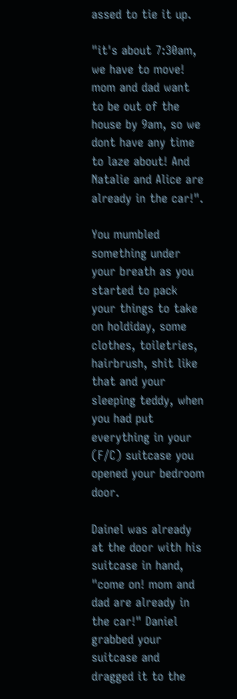assed to tie it up.

"it's about 7:30am, we have to move! mom and dad want to be out of the house by 9am, so we dont have any time to laze about! And Natalie and Alice are already in the car!".

You mumbled something under your breath as you started to pack your things to take on holdiday, some clothes, toiletries, hairbrush, shit like that and your sleeping teddy, when you had put everything in your (F/C) suitcase you opened your bedroom door.

Dainel was already at the door with his suitcase in hand, "come on! mom and dad are already in the car!" Daniel grabbed your suitcase and dragged it to the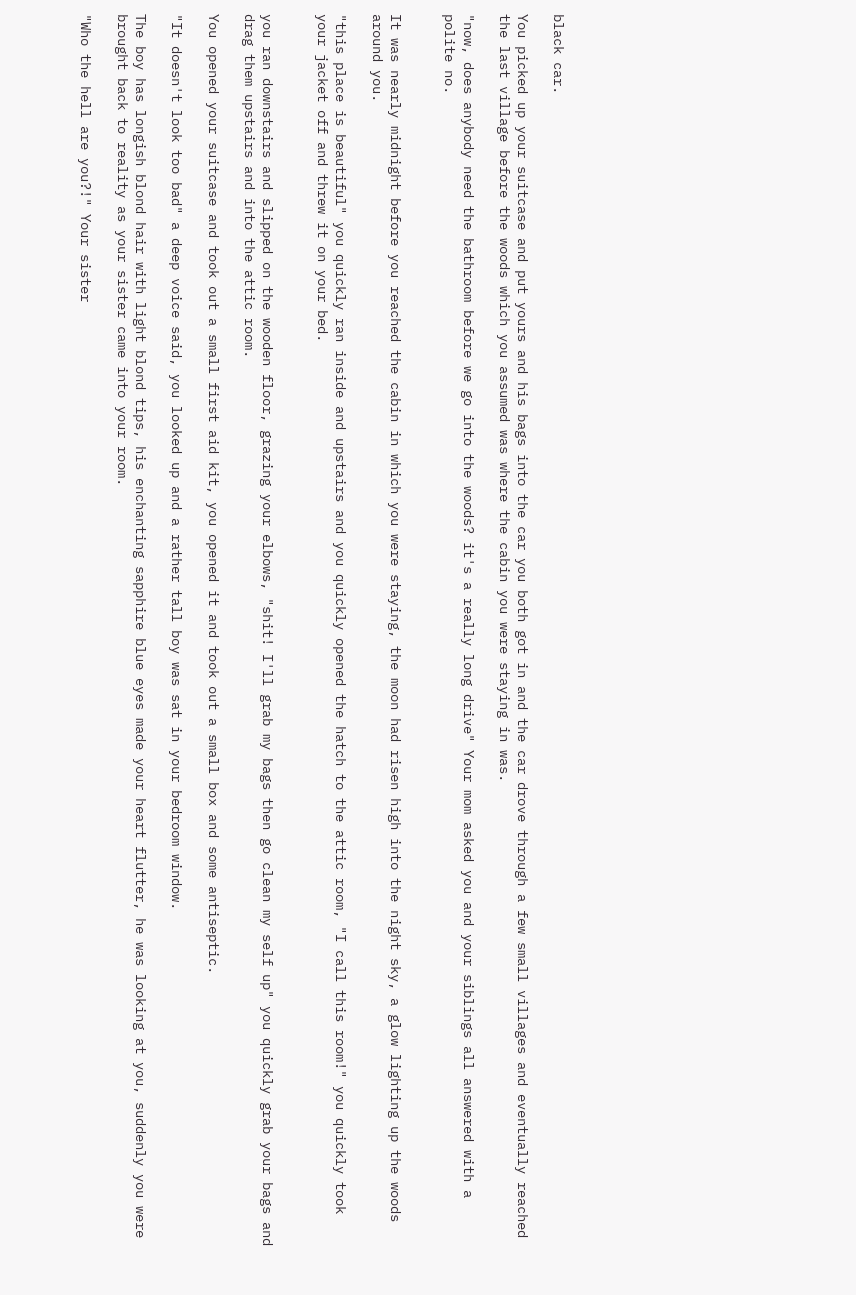black car.

You picked up your suitcase and put yours and his bags into the car you both got in and the car drove through a few small villages and eventually reached the last village before the woods which you assumed was where the cabin you were staying in was.

"now, does anybody need the bathroom before we go into the woods? it's a really long drive" Your mom asked you and your siblings all answered with a polite no.


It was nearly midnight before you reached the cabin in which you were staying, the moon had risen high into the night sky, a glow lighting up the woods around you.

"this place is beautiful" you quickly ran inside and upstairs and you quickly opened the hatch to the attic room, "I call this room!" you quickly took your jacket off and threw it on your bed.


you ran downstairs and slipped on the wooden floor, grazing your elbows, "shit! I'll grab my bags then go clean my self up" you quickly grab your bags and drag them upstairs and into the attic room.

You opened your suitcase and took out a small first aid kit, you opened it and took out a small box and some antiseptic.

"It doesn't look too bad" a deep voice said, you looked up and a rather tall boy was sat in your bedroom window.

The boy has longish blond hair with light blond tips, his enchanting sapphire blue eyes made your heart flutter, he was looking at you, suddenly you were brought back to reality as your sister came into your room.

"Who the hell are you?!" Your sister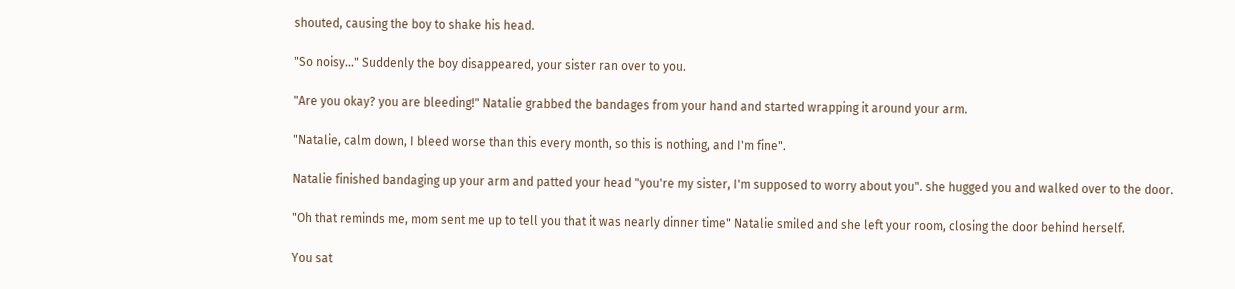shouted, causing the boy to shake his head.

"So noisy..." Suddenly the boy disappeared, your sister ran over to you.

"Are you okay? you are bleeding!" Natalie grabbed the bandages from your hand and started wrapping it around your arm.

"Natalie, calm down, I bleed worse than this every month, so this is nothing, and I'm fine".

Natalie finished bandaging up your arm and patted your head "you're my sister, I'm supposed to worry about you". she hugged you and walked over to the door.

"Oh that reminds me, mom sent me up to tell you that it was nearly dinner time" Natalie smiled and she left your room, closing the door behind herself.

You sat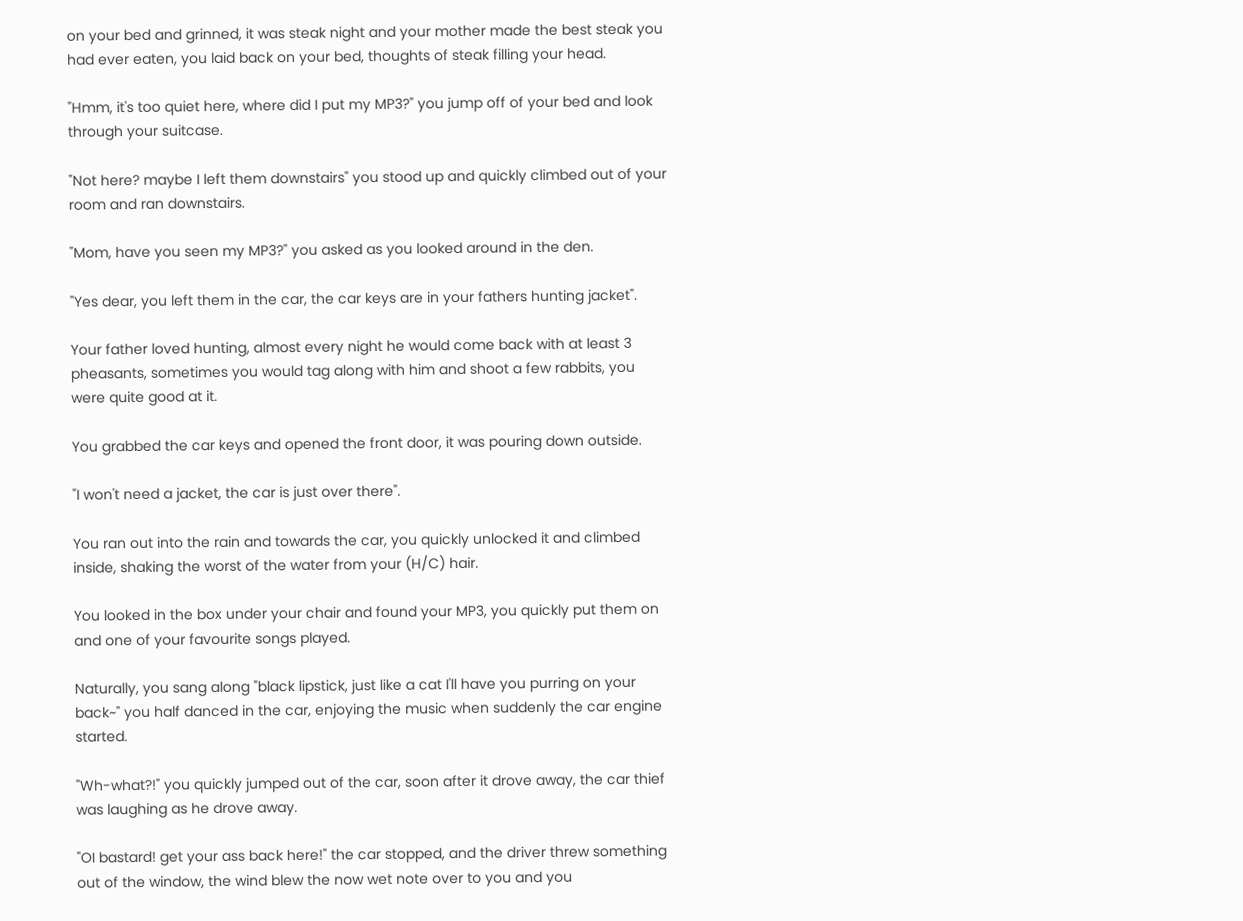on your bed and grinned, it was steak night and your mother made the best steak you had ever eaten, you laid back on your bed, thoughts of steak filling your head.

"Hmm, it's too quiet here, where did I put my MP3?" you jump off of your bed and look through your suitcase.

"Not here? maybe I left them downstairs" you stood up and quickly climbed out of your room and ran downstairs.

"Mom, have you seen my MP3?" you asked as you looked around in the den.

"Yes dear, you left them in the car, the car keys are in your fathers hunting jacket".

Your father loved hunting, almost every night he would come back with at least 3 pheasants, sometimes you would tag along with him and shoot a few rabbits, you were quite good at it.

You grabbed the car keys and opened the front door, it was pouring down outside.

"I won't need a jacket, the car is just over there".

You ran out into the rain and towards the car, you quickly unlocked it and climbed inside, shaking the worst of the water from your (H/C) hair.

You looked in the box under your chair and found your MP3, you quickly put them on and one of your favourite songs played.

Naturally, you sang along "black lipstick, just like a cat I'll have you purring on your back~" you half danced in the car, enjoying the music when suddenly the car engine started.

"Wh-what?!" you quickly jumped out of the car, soon after it drove away, the car thief was laughing as he drove away.

"OI bastard! get your ass back here!" the car stopped, and the driver threw something out of the window, the wind blew the now wet note over to you and you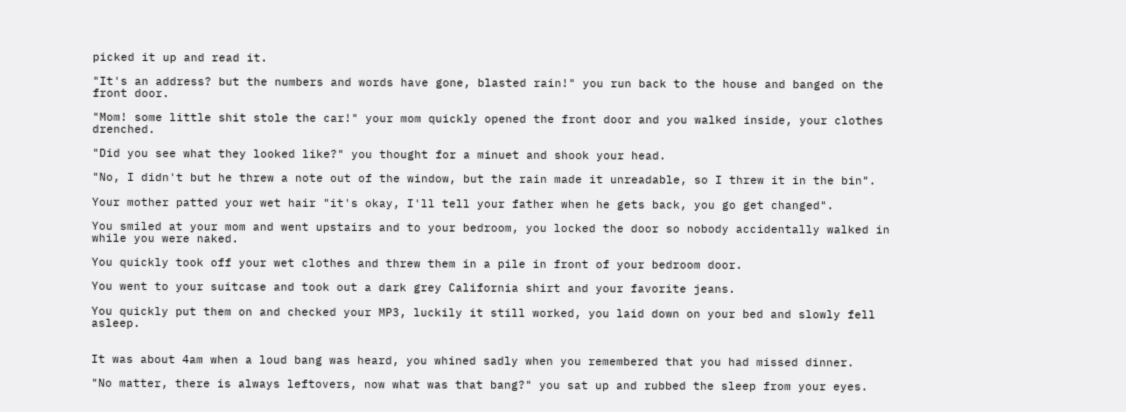picked it up and read it.

"It's an address? but the numbers and words have gone, blasted rain!" you run back to the house and banged on the front door.

"Mom! some little shit stole the car!" your mom quickly opened the front door and you walked inside, your clothes drenched.

"Did you see what they looked like?" you thought for a minuet and shook your head.

"No, I didn't but he threw a note out of the window, but the rain made it unreadable, so I threw it in the bin".

Your mother patted your wet hair "it's okay, I'll tell your father when he gets back, you go get changed".

You smiled at your mom and went upstairs and to your bedroom, you locked the door so nobody accidentally walked in while you were naked.

You quickly took off your wet clothes and threw them in a pile in front of your bedroom door.

You went to your suitcase and took out a dark grey California shirt and your favorite jeans.

You quickly put them on and checked your MP3, luckily it still worked, you laid down on your bed and slowly fell asleep.


It was about 4am when a loud bang was heard, you whined sadly when you remembered that you had missed dinner.

"No matter, there is always leftovers, now what was that bang?" you sat up and rubbed the sleep from your eyes.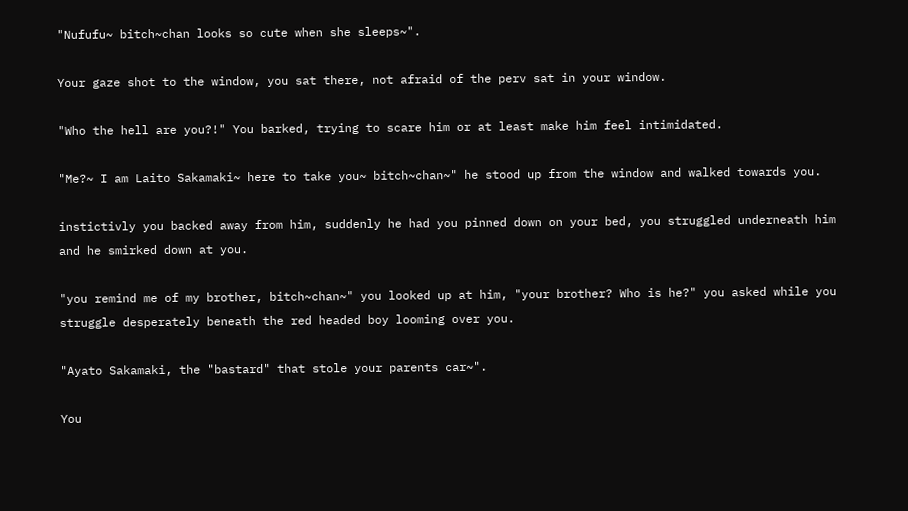"Nufufu~ bitch~chan looks so cute when she sleeps~".

Your gaze shot to the window, you sat there, not afraid of the perv sat in your window.

"Who the hell are you?!" You barked, trying to scare him or at least make him feel intimidated.

"Me?~ I am Laito Sakamaki~ here to take you~ bitch~chan~" he stood up from the window and walked towards you.

instictivly you backed away from him, suddenly he had you pinned down on your bed, you struggled underneath him and he smirked down at you.

"you remind me of my brother, bitch~chan~" you looked up at him, "your brother? Who is he?" you asked while you struggle desperately beneath the red headed boy looming over you.

"Ayato Sakamaki, the "bastard" that stole your parents car~".

You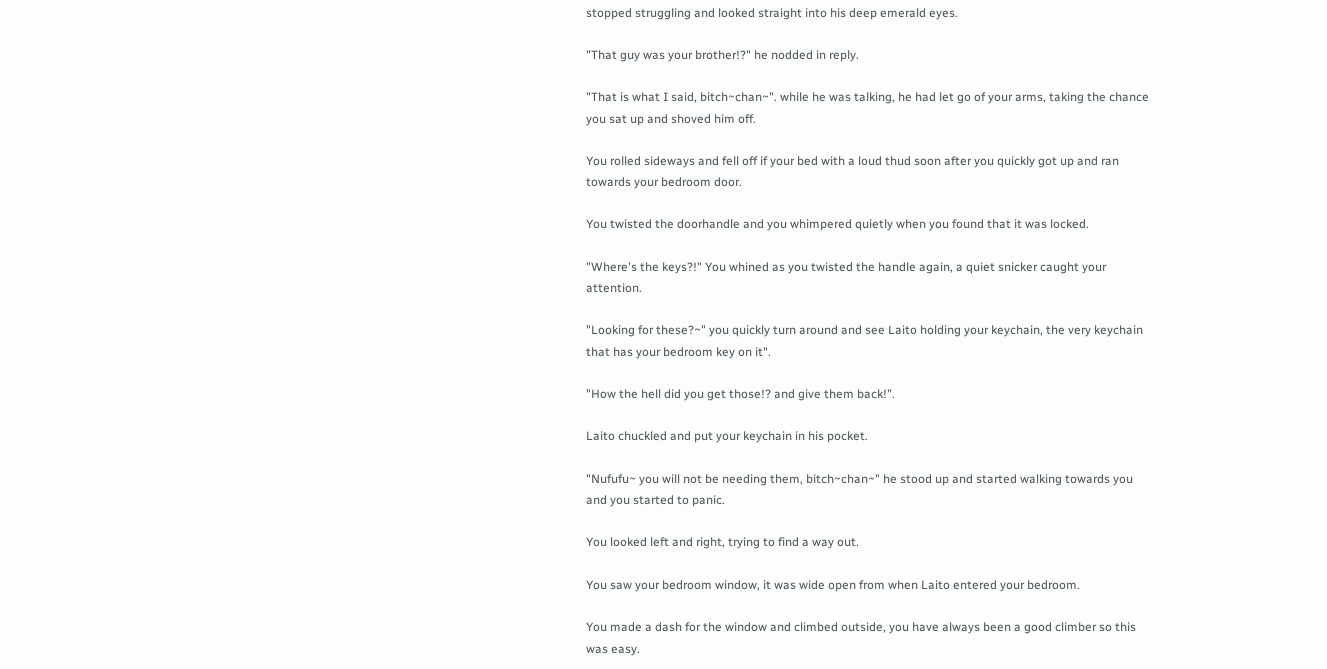stopped struggling and looked straight into his deep emerald eyes.

"That guy was your brother!?" he nodded in reply.

"That is what I said, bitch~chan~". while he was talking, he had let go of your arms, taking the chance you sat up and shoved him off.

You rolled sideways and fell off if your bed with a loud thud soon after you quickly got up and ran towards your bedroom door.

You twisted the doorhandle and you whimpered quietly when you found that it was locked.

"Where's the keys?!" You whined as you twisted the handle again, a quiet snicker caught your attention.

"Looking for these?~" you quickly turn around and see Laito holding your keychain, the very keychain that has your bedroom key on it".

"How the hell did you get those!? and give them back!".

Laito chuckled and put your keychain in his pocket.

"Nufufu~ you will not be needing them, bitch~chan~" he stood up and started walking towards you and you started to panic.

You looked left and right, trying to find a way out.

You saw your bedroom window, it was wide open from when Laito entered your bedroom.

You made a dash for the window and climbed outside, you have always been a good climber so this was easy.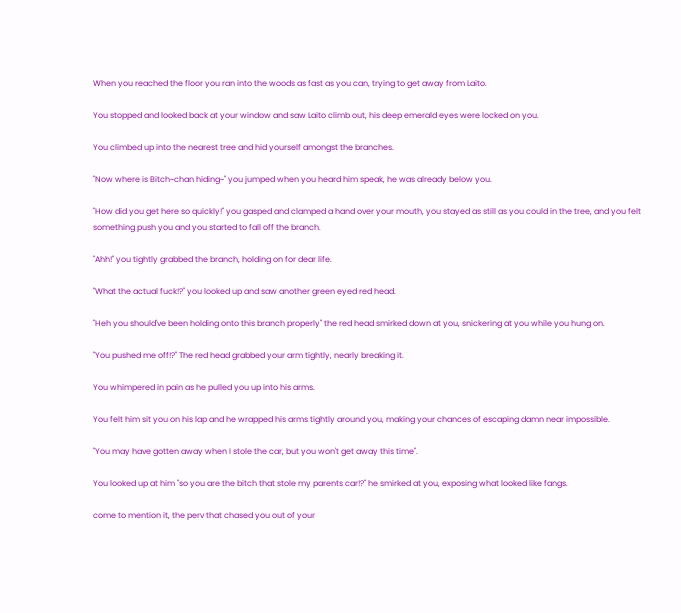When you reached the floor you ran into the woods as fast as you can, trying to get away from Laito.

You stopped and looked back at your window and saw Laito climb out, his deep emerald eyes were locked on you.

You climbed up into the nearest tree and hid yourself amongst the branches.

"Now where is Bitch~chan hiding~" you jumped when you heard him speak, he was already below you.

"How did you get here so quickly!" you gasped and clamped a hand over your mouth, you stayed as still as you could in the tree, and you felt something push you and you started to fall off the branch.

"Ahh!" you tightly grabbed the branch, holding on for dear life.

"What the actual fuck!?" you looked up and saw another green eyed red head.

"Heh you should've been holding onto this branch properly" the red head smirked down at you, snickering at you while you hung on.

"You pushed me off!?" The red head grabbed your arm tightly, nearly breaking it.

You whimpered in pain as he pulled you up into his arms.

You felt him sit you on his lap and he wrapped his arms tightly around you, making your chances of escaping damn near impossible.

"You may have gotten away when I stole the car, but you won't get away this time".

You looked up at him "so you are the bitch that stole my parents car!?" he smirked at you, exposing what looked like fangs.

come to mention it, the perv that chased you out of your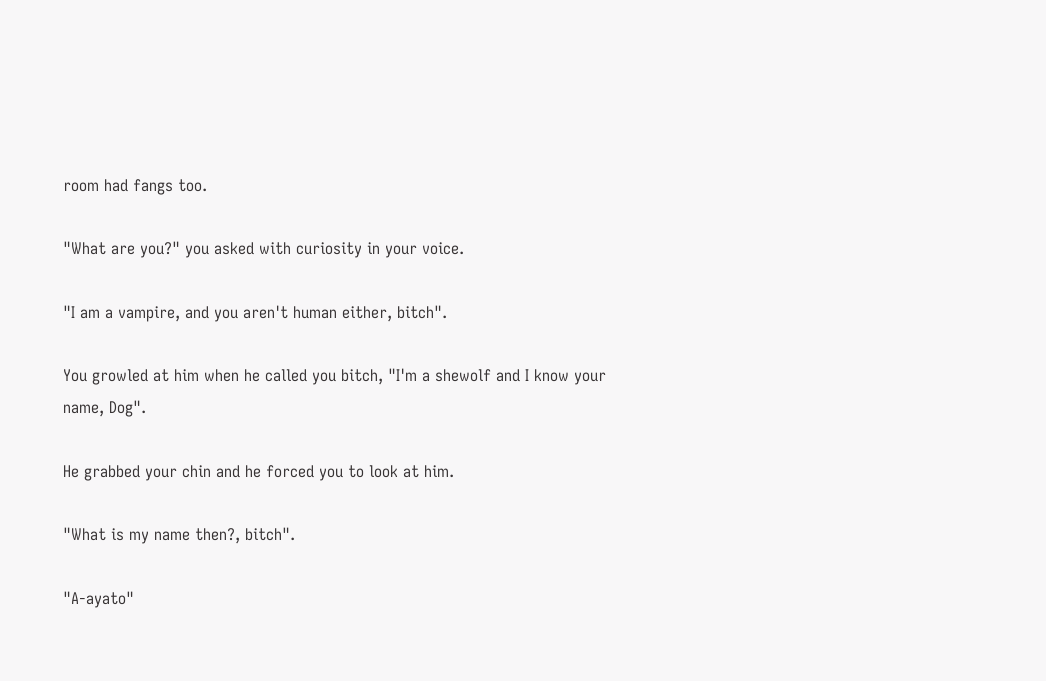room had fangs too.

"What are you?" you asked with curiosity in your voice.

"I am a vampire, and you aren't human either, bitch".

You growled at him when he called you bitch, "I'm a shewolf and I know your name, Dog".

He grabbed your chin and he forced you to look at him.

"What is my name then?, bitch".

"A-ayato"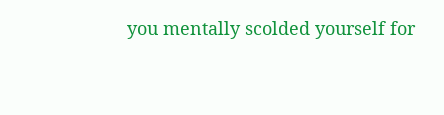you mentally scolded yourself for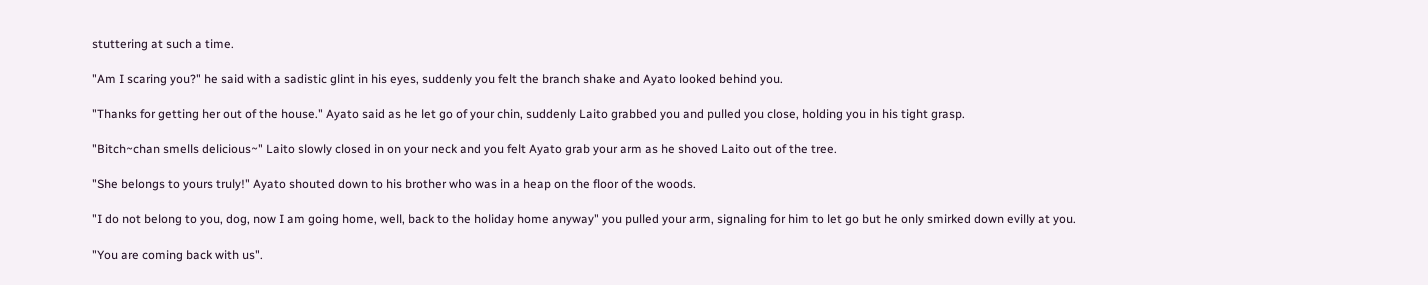stuttering at such a time.

"Am I scaring you?" he said with a sadistic glint in his eyes, suddenly you felt the branch shake and Ayato looked behind you.

"Thanks for getting her out of the house." Ayato said as he let go of your chin, suddenly Laito grabbed you and pulled you close, holding you in his tight grasp.

"Bitch~chan smells delicious~" Laito slowly closed in on your neck and you felt Ayato grab your arm as he shoved Laito out of the tree.

"She belongs to yours truly!" Ayato shouted down to his brother who was in a heap on the floor of the woods.

"I do not belong to you, dog, now I am going home, well, back to the holiday home anyway" you pulled your arm, signaling for him to let go but he only smirked down evilly at you.

"You are coming back with us".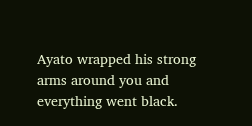Ayato wrapped his strong arms around you and everything went black.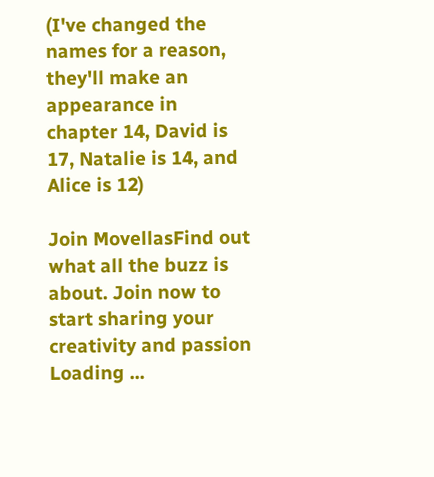(I've changed the names for a reason, they'll make an appearance in chapter 14, David is 17, Natalie is 14, and Alice is 12)

Join MovellasFind out what all the buzz is about. Join now to start sharing your creativity and passion
Loading ...